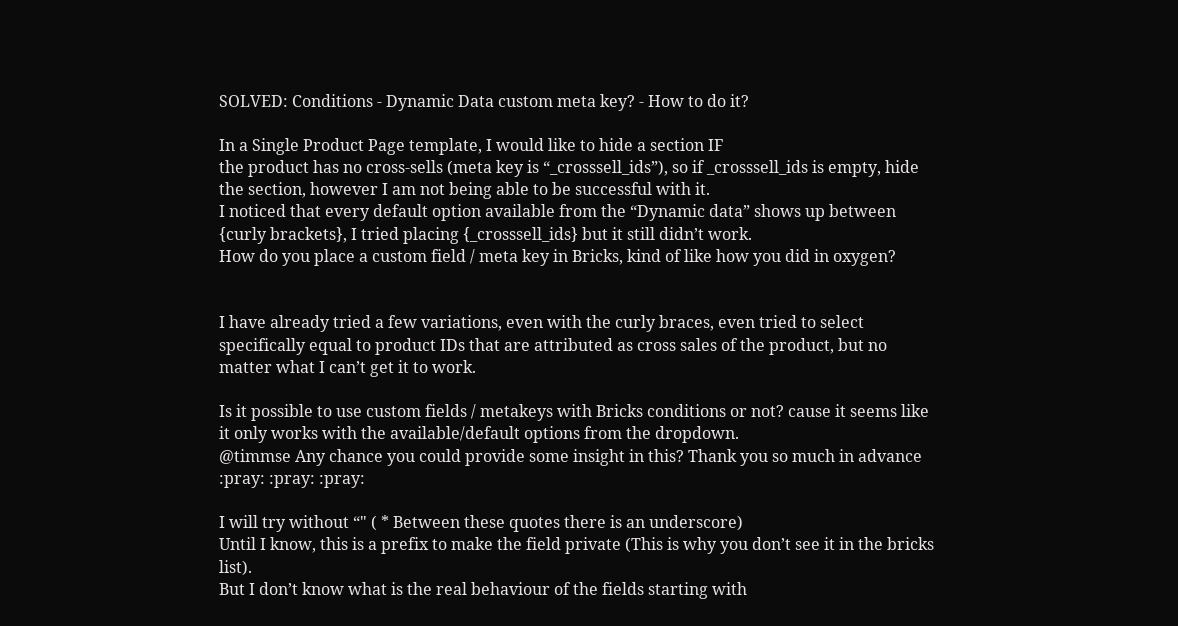SOLVED: Conditions - Dynamic Data custom meta key? - How to do it?

In a Single Product Page template, I would like to hide a section IF
the product has no cross-sells (meta key is “_crosssell_ids”), so if _crosssell_ids is empty, hide the section, however I am not being able to be successful with it.
I noticed that every default option available from the “Dynamic data” shows up between {curly brackets}, I tried placing {_crosssell_ids} but it still didn’t work.
How do you place a custom field / meta key in Bricks, kind of like how you did in oxygen?


I have already tried a few variations, even with the curly braces, even tried to select specifically equal to product IDs that are attributed as cross sales of the product, but no matter what I can’t get it to work.

Is it possible to use custom fields / metakeys with Bricks conditions or not? cause it seems like it only works with the available/default options from the dropdown.
@timmse Any chance you could provide some insight in this? Thank you so much in advance :pray: :pray: :pray:

I will try without “" ( * Between these quotes there is an underscore)
Until I know, this is a prefix to make the field private (This is why you don’t see it in the bricks list).
But I don’t know what is the real behaviour of the fields starting with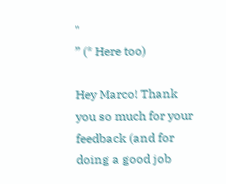"
” (* Here too)

Hey Marco! Thank you so much for your feedback (and for doing a good job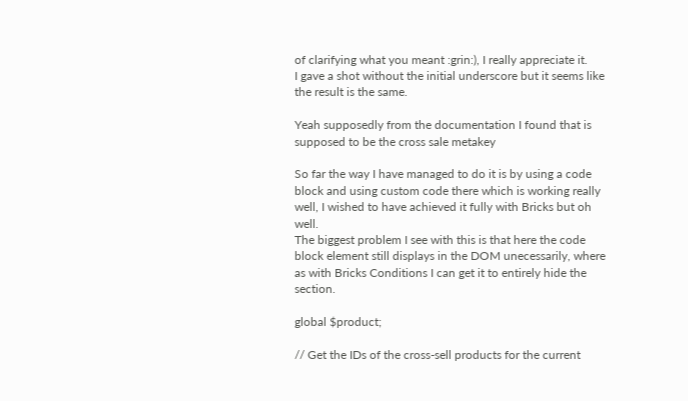of clarifying what you meant :grin:), I really appreciate it.
I gave a shot without the initial underscore but it seems like the result is the same.

Yeah supposedly from the documentation I found that is supposed to be the cross sale metakey

So far the way I have managed to do it is by using a code block and using custom code there which is working really well, I wished to have achieved it fully with Bricks but oh well.
The biggest problem I see with this is that here the code block element still displays in the DOM unecessarily, where as with Bricks Conditions I can get it to entirely hide the section.

global $product;

// Get the IDs of the cross-sell products for the current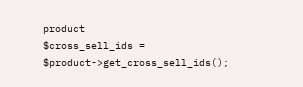product
$cross_sell_ids = $product->get_cross_sell_ids();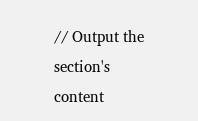// Output the section's content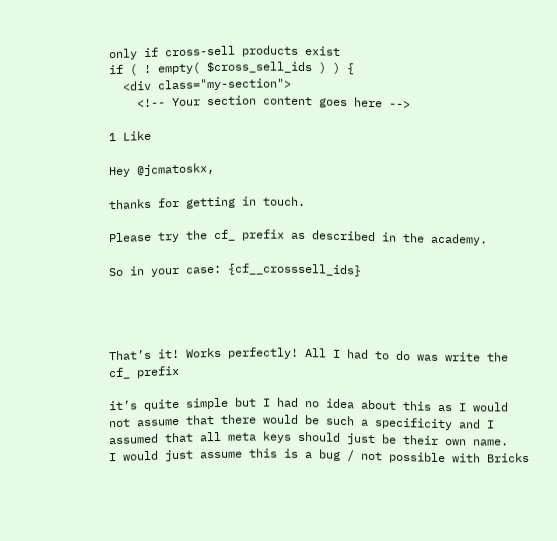only if cross-sell products exist
if ( ! empty( $cross_sell_ids ) ) {
  <div class="my-section">
    <!-- Your section content goes here -->

1 Like

Hey @jcmatoskx,

thanks for getting in touch.

Please try the cf_ prefix as described in the academy.

So in your case: {cf__crosssell_ids}




That’s it! Works perfectly! All I had to do was write the cf_ prefix

it’s quite simple but I had no idea about this as I would not assume that there would be such a specificity and I assumed that all meta keys should just be their own name.
I would just assume this is a bug / not possible with Bricks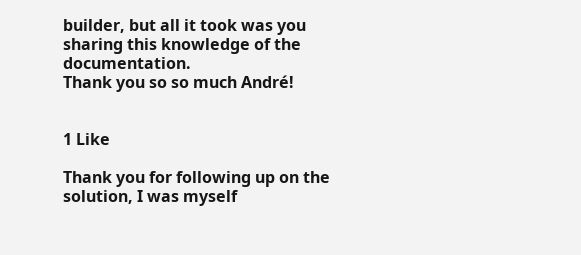builder, but all it took was you sharing this knowledge of the documentation.
Thank you so so much André!


1 Like

Thank you for following up on the solution, I was myself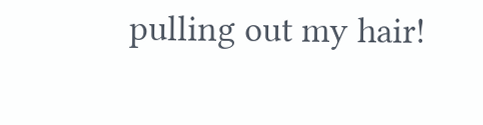pulling out my hair!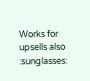Works for upsells also :sunglasses: